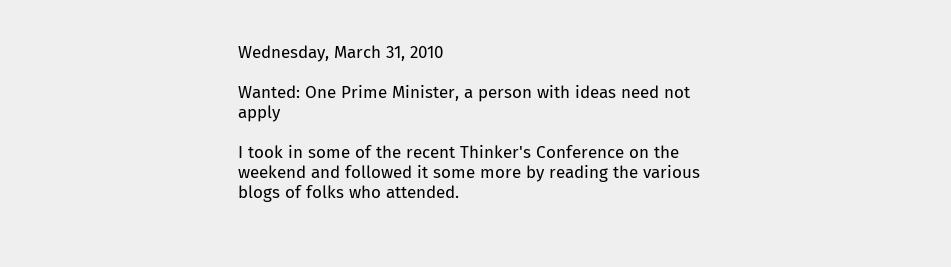Wednesday, March 31, 2010

Wanted: One Prime Minister, a person with ideas need not apply

I took in some of the recent Thinker's Conference on the weekend and followed it some more by reading the various blogs of folks who attended.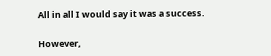All in all I would say it was a success.

However,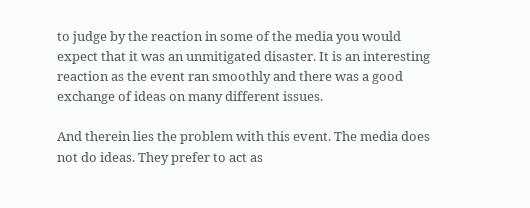to judge by the reaction in some of the media you would expect that it was an unmitigated disaster. It is an interesting reaction as the event ran smoothly and there was a good exchange of ideas on many different issues.

And therein lies the problem with this event. The media does not do ideas. They prefer to act as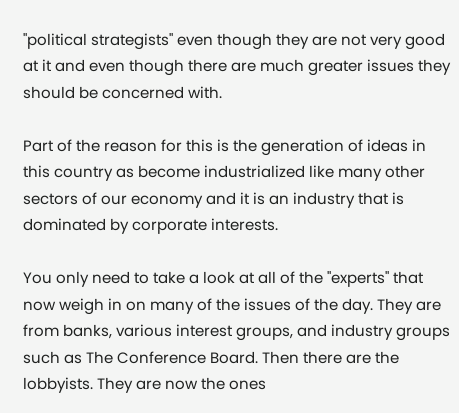"political strategists" even though they are not very good at it and even though there are much greater issues they should be concerned with.

Part of the reason for this is the generation of ideas in this country as become industrialized like many other sectors of our economy and it is an industry that is dominated by corporate interests.

You only need to take a look at all of the "experts" that now weigh in on many of the issues of the day. They are from banks, various interest groups, and industry groups such as The Conference Board. Then there are the lobbyists. They are now the ones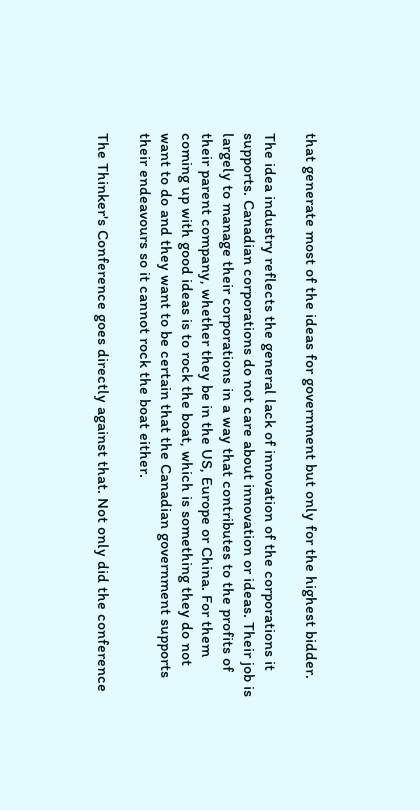that generate most of the ideas for government but only for the highest bidder.

The idea industry reflects the general lack of innovation of the corporations it supports. Canadian corporations do not care about innovation or ideas. Their job is largely to manage their corporations in a way that contributes to the profits of their parent company, whether they be in the US, Europe or China. For them coming up with good ideas is to rock the boat, which is something they do not want to do and they want to be certain that the Canadian government supports their endeavours so it cannot rock the boat either.

The Thinker's Conference goes directly against that. Not only did the conference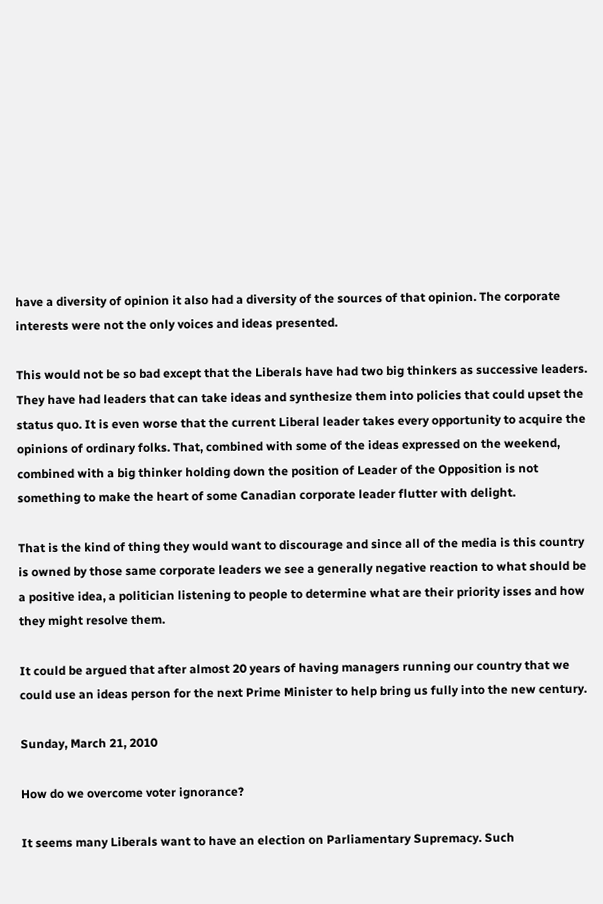have a diversity of opinion it also had a diversity of the sources of that opinion. The corporate interests were not the only voices and ideas presented.

This would not be so bad except that the Liberals have had two big thinkers as successive leaders. They have had leaders that can take ideas and synthesize them into policies that could upset the status quo. It is even worse that the current Liberal leader takes every opportunity to acquire the opinions of ordinary folks. That, combined with some of the ideas expressed on the weekend, combined with a big thinker holding down the position of Leader of the Opposition is not something to make the heart of some Canadian corporate leader flutter with delight.

That is the kind of thing they would want to discourage and since all of the media is this country is owned by those same corporate leaders we see a generally negative reaction to what should be a positive idea, a politician listening to people to determine what are their priority isses and how they might resolve them.

It could be argued that after almost 20 years of having managers running our country that we could use an ideas person for the next Prime Minister to help bring us fully into the new century.

Sunday, March 21, 2010

How do we overcome voter ignorance?

It seems many Liberals want to have an election on Parliamentary Supremacy. Such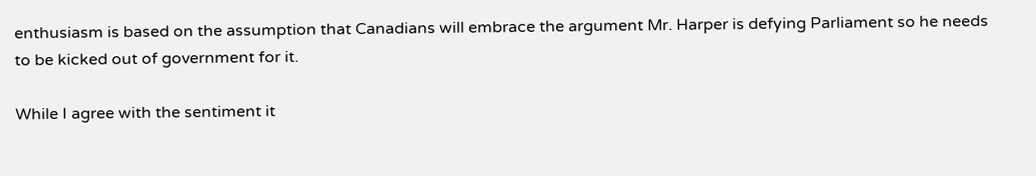enthusiasm is based on the assumption that Canadians will embrace the argument Mr. Harper is defying Parliament so he needs to be kicked out of government for it.

While I agree with the sentiment it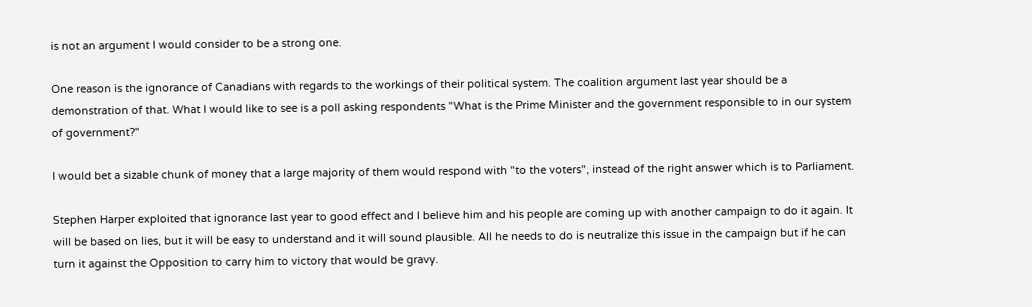is not an argument I would consider to be a strong one.

One reason is the ignorance of Canadians with regards to the workings of their political system. The coalition argument last year should be a demonstration of that. What I would like to see is a poll asking respondents "What is the Prime Minister and the government responsible to in our system of government?"

I would bet a sizable chunk of money that a large majority of them would respond with "to the voters", instead of the right answer which is to Parliament.

Stephen Harper exploited that ignorance last year to good effect and I believe him and his people are coming up with another campaign to do it again. It will be based on lies, but it will be easy to understand and it will sound plausible. All he needs to do is neutralize this issue in the campaign but if he can turn it against the Opposition to carry him to victory that would be gravy.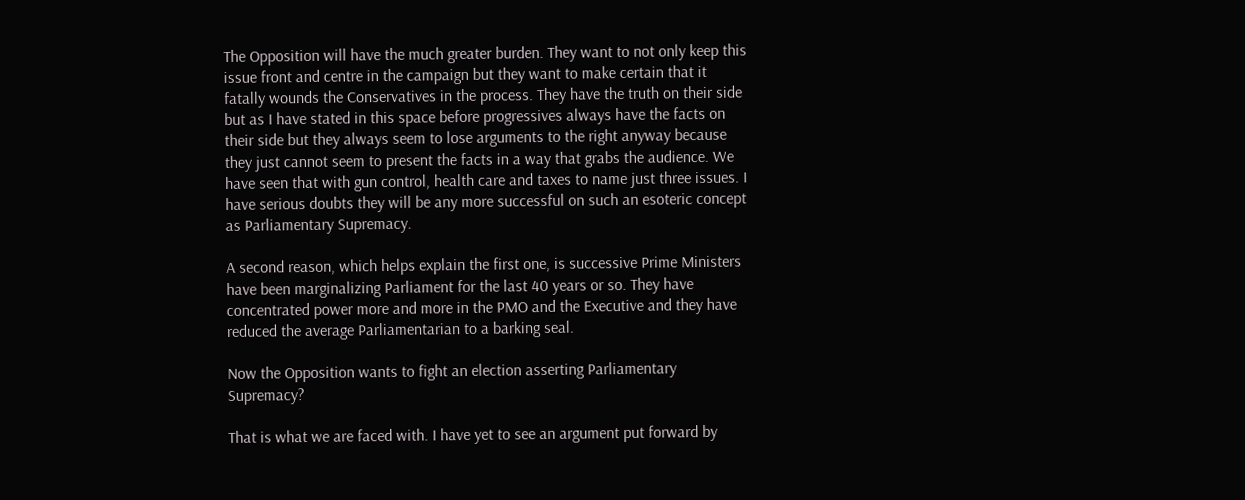The Opposition will have the much greater burden. They want to not only keep this issue front and centre in the campaign but they want to make certain that it fatally wounds the Conservatives in the process. They have the truth on their side but as I have stated in this space before progressives always have the facts on their side but they always seem to lose arguments to the right anyway because they just cannot seem to present the facts in a way that grabs the audience. We have seen that with gun control, health care and taxes to name just three issues. I have serious doubts they will be any more successful on such an esoteric concept as Parliamentary Supremacy.

A second reason, which helps explain the first one, is successive Prime Ministers have been marginalizing Parliament for the last 40 years or so. They have concentrated power more and more in the PMO and the Executive and they have reduced the average Parliamentarian to a barking seal.

Now the Opposition wants to fight an election asserting Parliamentary Supremacy?

That is what we are faced with. I have yet to see an argument put forward by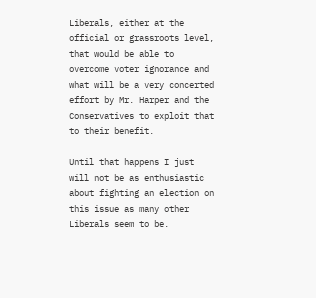Liberals, either at the official or grassroots level, that would be able to overcome voter ignorance and what will be a very concerted effort by Mr. Harper and the Conservatives to exploit that to their benefit.

Until that happens I just will not be as enthusiastic about fighting an election on this issue as many other Liberals seem to be.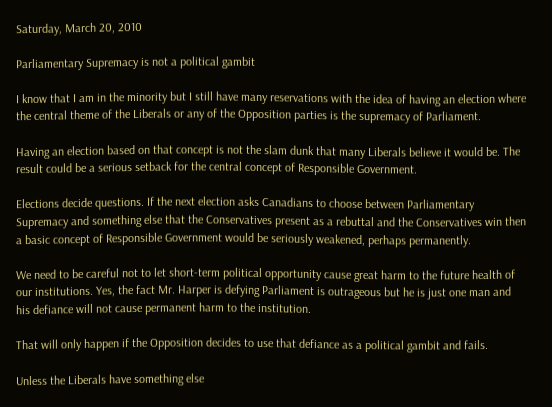Saturday, March 20, 2010

Parliamentary Supremacy is not a political gambit

I know that I am in the minority but I still have many reservations with the idea of having an election where the central theme of the Liberals or any of the Opposition parties is the supremacy of Parliament.

Having an election based on that concept is not the slam dunk that many Liberals believe it would be. The result could be a serious setback for the central concept of Responsible Government.

Elections decide questions. If the next election asks Canadians to choose between Parliamentary Supremacy and something else that the Conservatives present as a rebuttal and the Conservatives win then a basic concept of Responsible Government would be seriously weakened, perhaps permanently.

We need to be careful not to let short-term political opportunity cause great harm to the future health of our institutions. Yes, the fact Mr. Harper is defying Parliament is outrageous but he is just one man and his defiance will not cause permanent harm to the institution.

That will only happen if the Opposition decides to use that defiance as a political gambit and fails.

Unless the Liberals have something else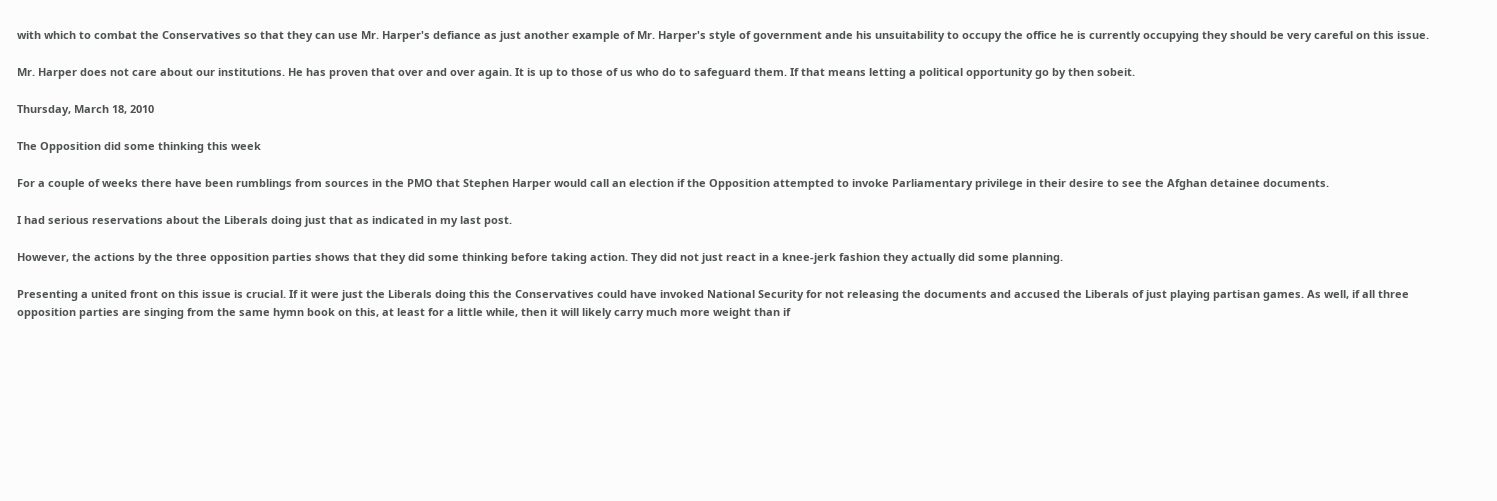with which to combat the Conservatives so that they can use Mr. Harper's defiance as just another example of Mr. Harper's style of government ande his unsuitability to occupy the office he is currently occupying they should be very careful on this issue.

Mr. Harper does not care about our institutions. He has proven that over and over again. It is up to those of us who do to safeguard them. If that means letting a political opportunity go by then sobeit.

Thursday, March 18, 2010

The Opposition did some thinking this week

For a couple of weeks there have been rumblings from sources in the PMO that Stephen Harper would call an election if the Opposition attempted to invoke Parliamentary privilege in their desire to see the Afghan detainee documents.

I had serious reservations about the Liberals doing just that as indicated in my last post.

However, the actions by the three opposition parties shows that they did some thinking before taking action. They did not just react in a knee-jerk fashion they actually did some planning.

Presenting a united front on this issue is crucial. If it were just the Liberals doing this the Conservatives could have invoked National Security for not releasing the documents and accused the Liberals of just playing partisan games. As well, if all three opposition parties are singing from the same hymn book on this, at least for a little while, then it will likely carry much more weight than if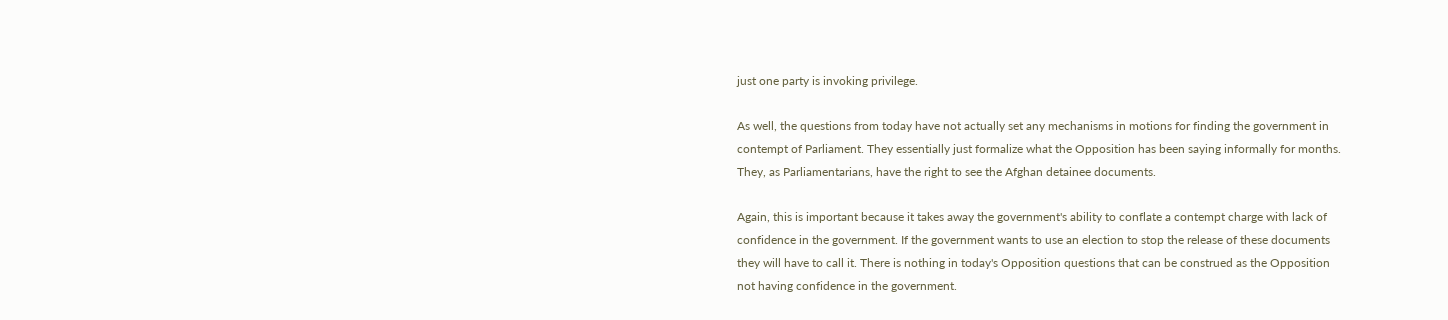just one party is invoking privilege.

As well, the questions from today have not actually set any mechanisms in motions for finding the government in contempt of Parliament. They essentially just formalize what the Opposition has been saying informally for months. They, as Parliamentarians, have the right to see the Afghan detainee documents.

Again, this is important because it takes away the government's ability to conflate a contempt charge with lack of confidence in the government. If the government wants to use an election to stop the release of these documents they will have to call it. There is nothing in today's Opposition questions that can be construed as the Opposition not having confidence in the government.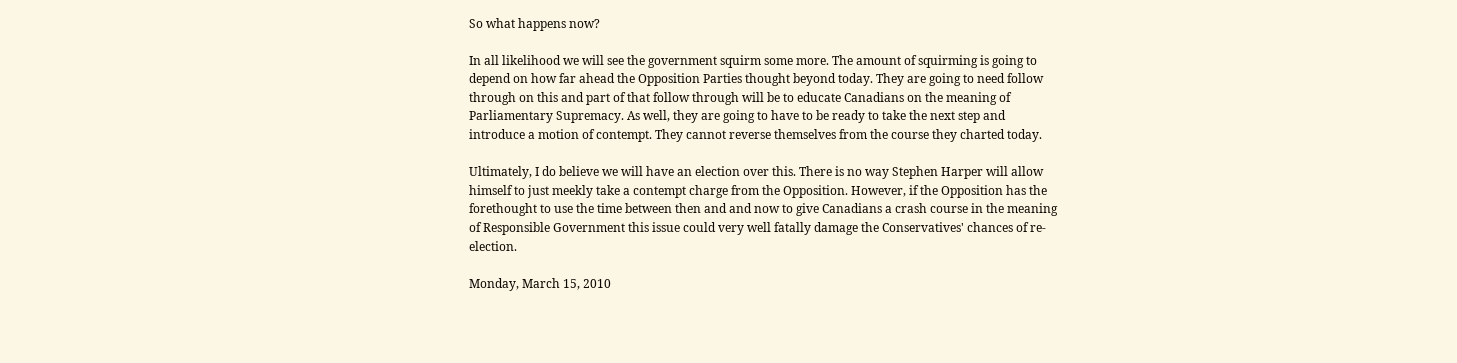So what happens now?

In all likelihood we will see the government squirm some more. The amount of squirming is going to depend on how far ahead the Opposition Parties thought beyond today. They are going to need follow through on this and part of that follow through will be to educate Canadians on the meaning of Parliamentary Supremacy. As well, they are going to have to be ready to take the next step and introduce a motion of contempt. They cannot reverse themselves from the course they charted today.

Ultimately, I do believe we will have an election over this. There is no way Stephen Harper will allow himself to just meekly take a contempt charge from the Opposition. However, if the Opposition has the forethought to use the time between then and and now to give Canadians a crash course in the meaning of Responsible Government this issue could very well fatally damage the Conservatives' chances of re-election.

Monday, March 15, 2010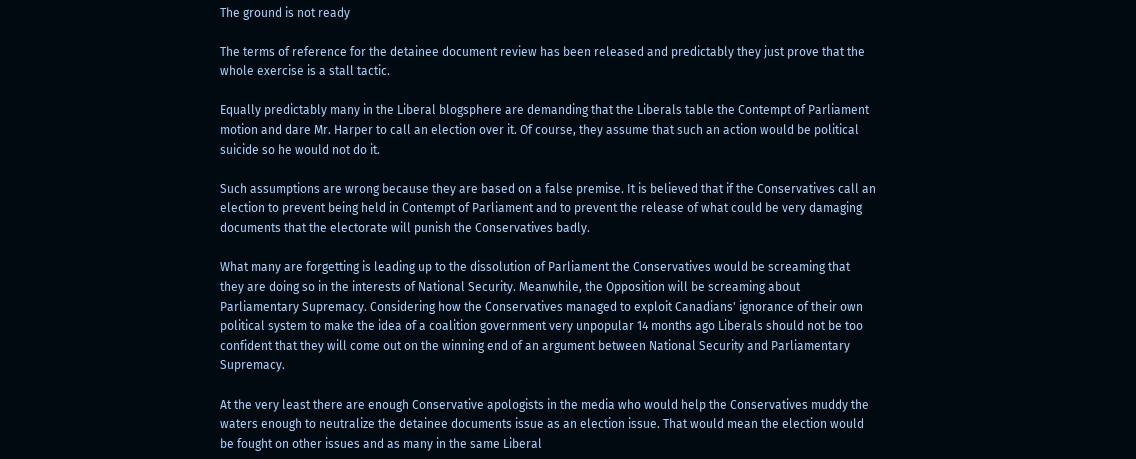The ground is not ready

The terms of reference for the detainee document review has been released and predictably they just prove that the whole exercise is a stall tactic.

Equally predictably many in the Liberal blogsphere are demanding that the Liberals table the Contempt of Parliament motion and dare Mr. Harper to call an election over it. Of course, they assume that such an action would be political suicide so he would not do it.

Such assumptions are wrong because they are based on a false premise. It is believed that if the Conservatives call an election to prevent being held in Contempt of Parliament and to prevent the release of what could be very damaging documents that the electorate will punish the Conservatives badly.

What many are forgetting is leading up to the dissolution of Parliament the Conservatives would be screaming that they are doing so in the interests of National Security. Meanwhile, the Opposition will be screaming about Parliamentary Supremacy. Considering how the Conservatives managed to exploit Canadians' ignorance of their own political system to make the idea of a coalition government very unpopular 14 months ago Liberals should not be too confident that they will come out on the winning end of an argument between National Security and Parliamentary Supremacy.

At the very least there are enough Conservative apologists in the media who would help the Conservatives muddy the waters enough to neutralize the detainee documents issue as an election issue. That would mean the election would be fought on other issues and as many in the same Liberal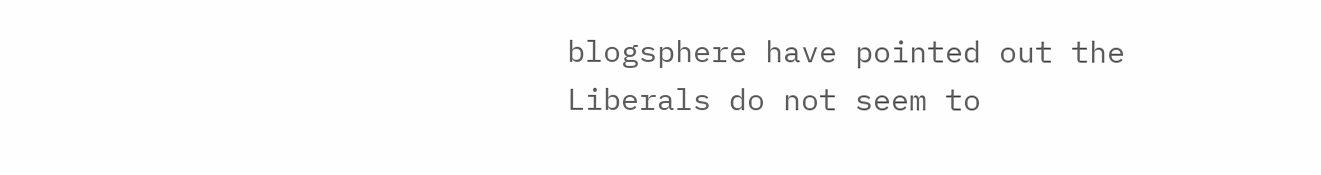blogsphere have pointed out the Liberals do not seem to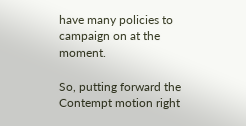have many policies to campaign on at the moment.

So, putting forward the Contempt motion right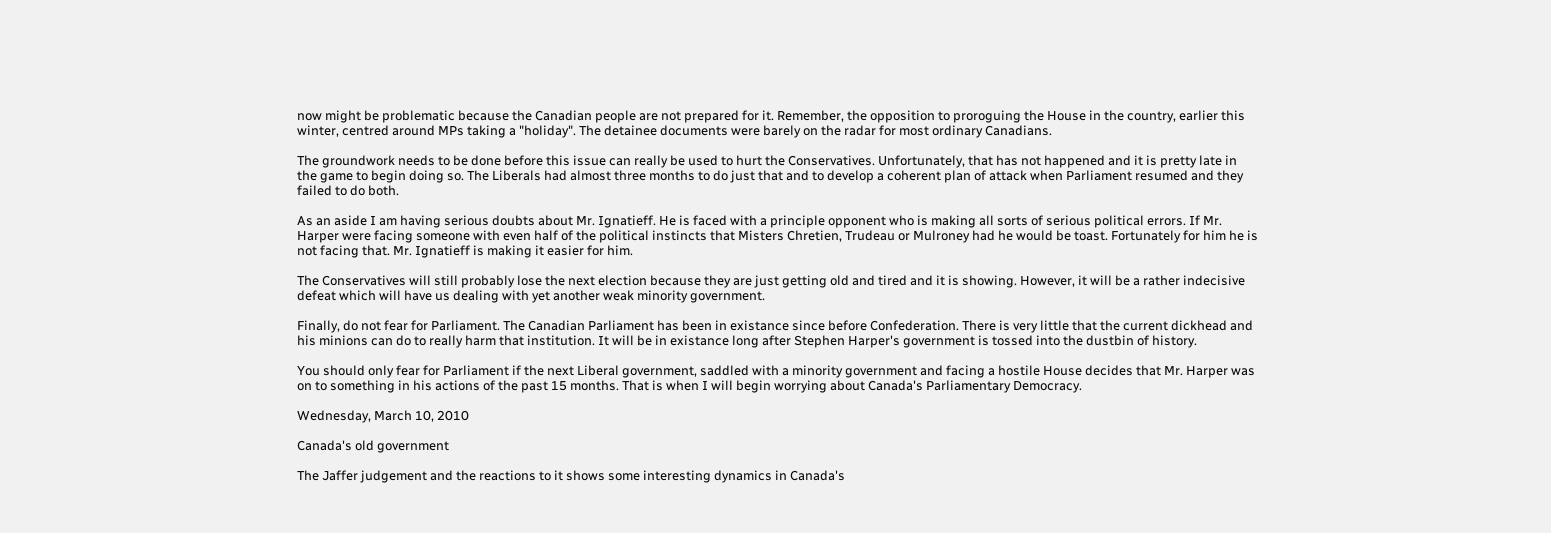now might be problematic because the Canadian people are not prepared for it. Remember, the opposition to proroguing the House in the country, earlier this winter, centred around MPs taking a "holiday". The detainee documents were barely on the radar for most ordinary Canadians.

The groundwork needs to be done before this issue can really be used to hurt the Conservatives. Unfortunately, that has not happened and it is pretty late in the game to begin doing so. The Liberals had almost three months to do just that and to develop a coherent plan of attack when Parliament resumed and they failed to do both.

As an aside I am having serious doubts about Mr. Ignatieff. He is faced with a principle opponent who is making all sorts of serious political errors. If Mr. Harper were facing someone with even half of the political instincts that Misters Chretien, Trudeau or Mulroney had he would be toast. Fortunately for him he is not facing that. Mr. Ignatieff is making it easier for him.

The Conservatives will still probably lose the next election because they are just getting old and tired and it is showing. However, it will be a rather indecisive defeat which will have us dealing with yet another weak minority government.

Finally, do not fear for Parliament. The Canadian Parliament has been in existance since before Confederation. There is very little that the current dickhead and his minions can do to really harm that institution. It will be in existance long after Stephen Harper's government is tossed into the dustbin of history.

You should only fear for Parliament if the next Liberal government, saddled with a minority government and facing a hostile House decides that Mr. Harper was on to something in his actions of the past 15 months. That is when I will begin worrying about Canada's Parliamentary Democracy.

Wednesday, March 10, 2010

Canada's old government

The Jaffer judgement and the reactions to it shows some interesting dynamics in Canada's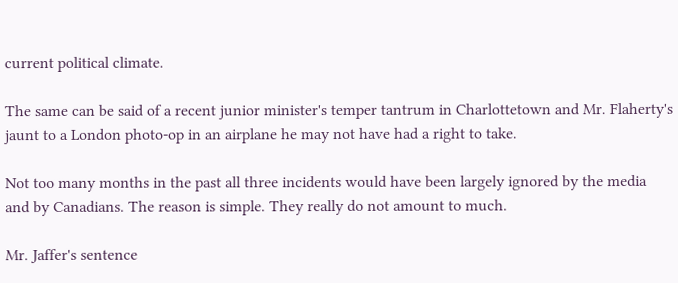current political climate.

The same can be said of a recent junior minister's temper tantrum in Charlottetown and Mr. Flaherty's jaunt to a London photo-op in an airplane he may not have had a right to take.

Not too many months in the past all three incidents would have been largely ignored by the media and by Canadians. The reason is simple. They really do not amount to much.

Mr. Jaffer's sentence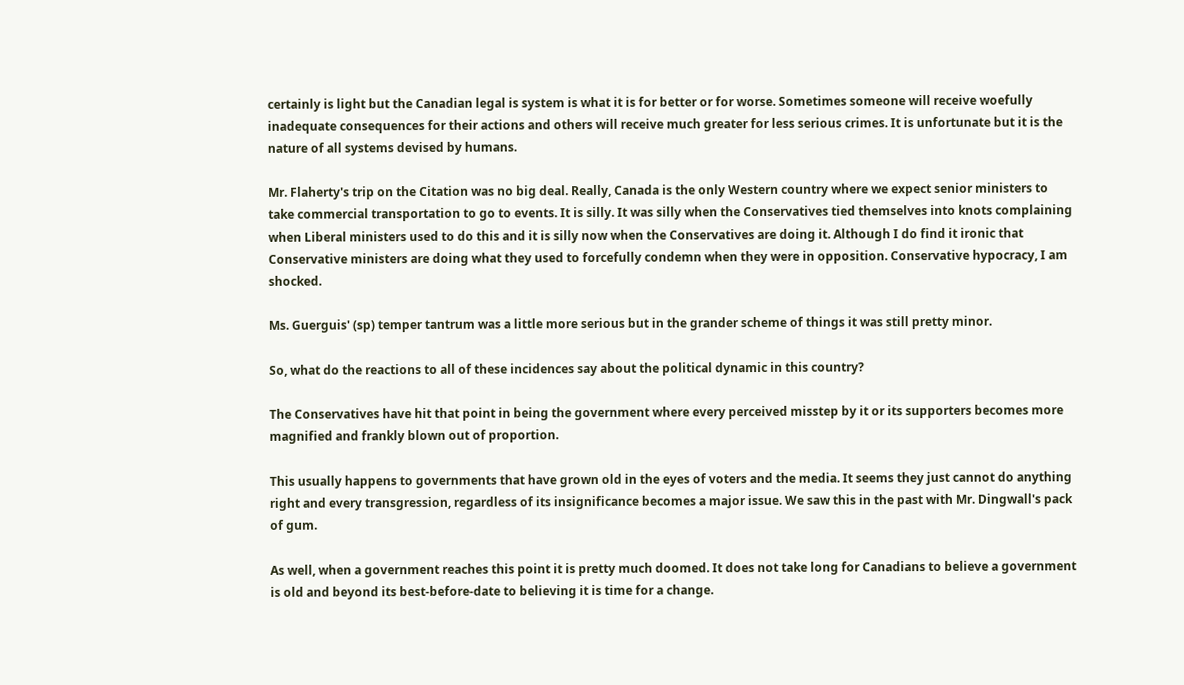certainly is light but the Canadian legal is system is what it is for better or for worse. Sometimes someone will receive woefully inadequate consequences for their actions and others will receive much greater for less serious crimes. It is unfortunate but it is the nature of all systems devised by humans.

Mr. Flaherty's trip on the Citation was no big deal. Really, Canada is the only Western country where we expect senior ministers to take commercial transportation to go to events. It is silly. It was silly when the Conservatives tied themselves into knots complaining when Liberal ministers used to do this and it is silly now when the Conservatives are doing it. Although I do find it ironic that Conservative ministers are doing what they used to forcefully condemn when they were in opposition. Conservative hypocracy, I am shocked.

Ms. Guerguis' (sp) temper tantrum was a little more serious but in the grander scheme of things it was still pretty minor.

So, what do the reactions to all of these incidences say about the political dynamic in this country?

The Conservatives have hit that point in being the government where every perceived misstep by it or its supporters becomes more magnified and frankly blown out of proportion.

This usually happens to governments that have grown old in the eyes of voters and the media. It seems they just cannot do anything right and every transgression, regardless of its insignificance becomes a major issue. We saw this in the past with Mr. Dingwall's pack of gum.

As well, when a government reaches this point it is pretty much doomed. It does not take long for Canadians to believe a government is old and beyond its best-before-date to believing it is time for a change.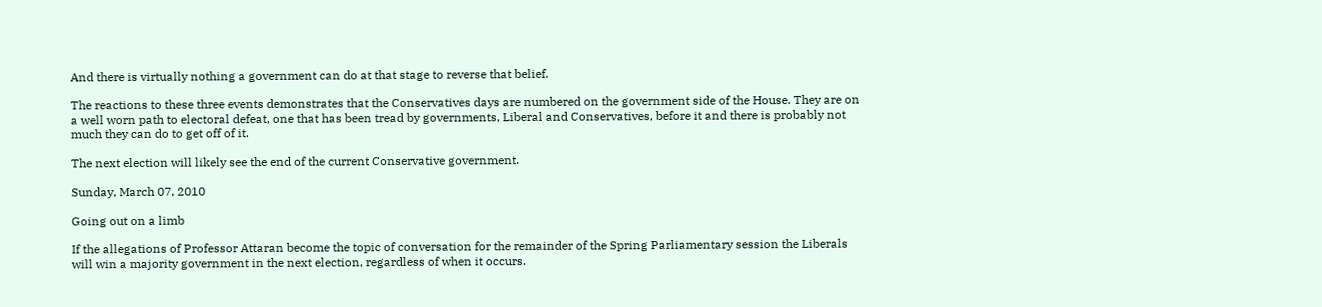And there is virtually nothing a government can do at that stage to reverse that belief.

The reactions to these three events demonstrates that the Conservatives days are numbered on the government side of the House. They are on a well worn path to electoral defeat, one that has been tread by governments, Liberal and Conservatives, before it and there is probably not much they can do to get off of it.

The next election will likely see the end of the current Conservative government.

Sunday, March 07, 2010

Going out on a limb

If the allegations of Professor Attaran become the topic of conversation for the remainder of the Spring Parliamentary session the Liberals will win a majority government in the next election, regardless of when it occurs.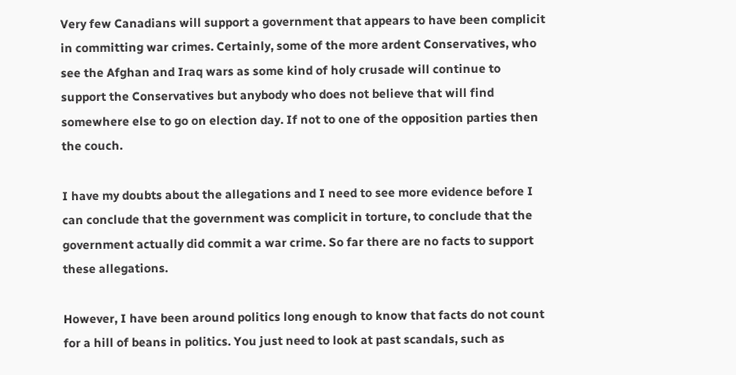Very few Canadians will support a government that appears to have been complicit in committing war crimes. Certainly, some of the more ardent Conservatives, who see the Afghan and Iraq wars as some kind of holy crusade will continue to support the Conservatives but anybody who does not believe that will find somewhere else to go on election day. If not to one of the opposition parties then the couch.

I have my doubts about the allegations and I need to see more evidence before I can conclude that the government was complicit in torture, to conclude that the government actually did commit a war crime. So far there are no facts to support these allegations.

However, I have been around politics long enough to know that facts do not count for a hill of beans in politics. You just need to look at past scandals, such as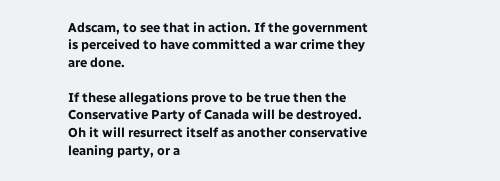Adscam, to see that in action. If the government is perceived to have committed a war crime they are done.

If these allegations prove to be true then the Conservative Party of Canada will be destroyed. Oh it will resurrect itself as another conservative leaning party, or a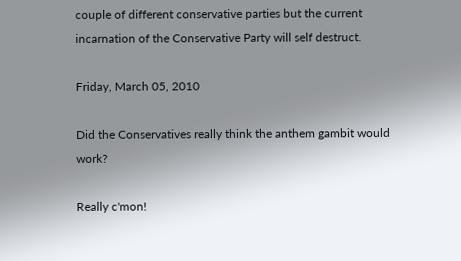couple of different conservative parties but the current incarnation of the Conservative Party will self destruct.

Friday, March 05, 2010

Did the Conservatives really think the anthem gambit would work?

Really c'mon!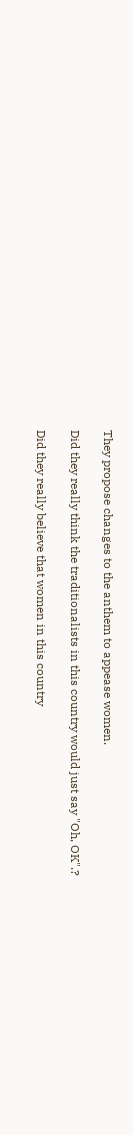They propose changes to the anthem to appease women.

Did they really think the traditionalists in this country would just say "Oh, OK".?

Did they really believe that women in this country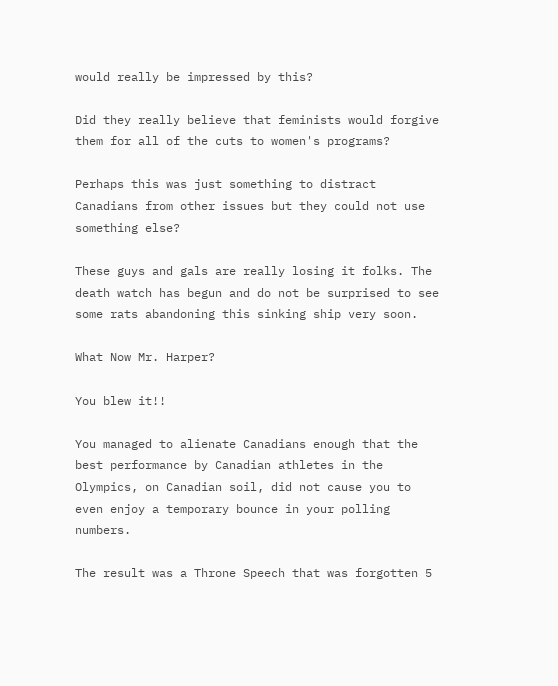would really be impressed by this?

Did they really believe that feminists would forgive them for all of the cuts to women's programs?

Perhaps this was just something to distract Canadians from other issues but they could not use something else?

These guys and gals are really losing it folks. The death watch has begun and do not be surprised to see some rats abandoning this sinking ship very soon.

What Now Mr. Harper?

You blew it!!

You managed to alienate Canadians enough that the best performance by Canadian athletes in the Olympics, on Canadian soil, did not cause you to even enjoy a temporary bounce in your polling numbers.

The result was a Throne Speech that was forgotten 5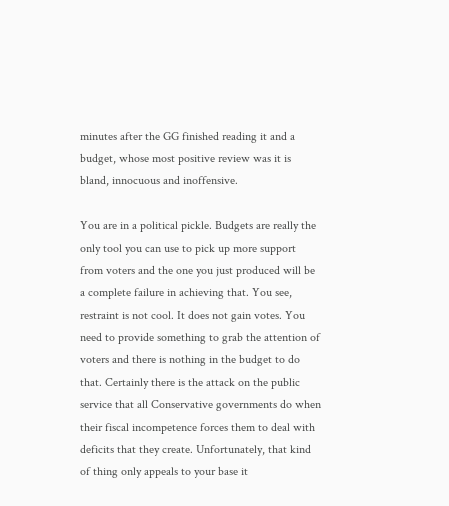minutes after the GG finished reading it and a budget, whose most positive review was it is bland, innocuous and inoffensive.

You are in a political pickle. Budgets are really the only tool you can use to pick up more support from voters and the one you just produced will be a complete failure in achieving that. You see, restraint is not cool. It does not gain votes. You need to provide something to grab the attention of voters and there is nothing in the budget to do that. Certainly there is the attack on the public service that all Conservative governments do when their fiscal incompetence forces them to deal with deficits that they create. Unfortunately, that kind of thing only appeals to your base it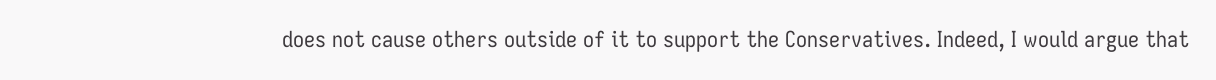does not cause others outside of it to support the Conservatives. Indeed, I would argue that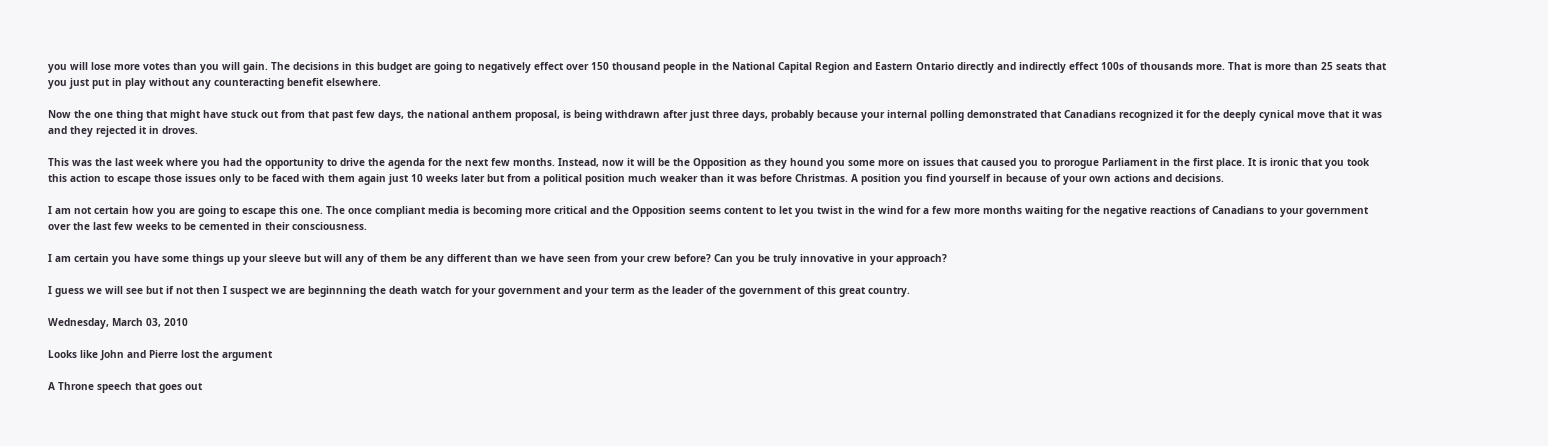you will lose more votes than you will gain. The decisions in this budget are going to negatively effect over 150 thousand people in the National Capital Region and Eastern Ontario directly and indirectly effect 100s of thousands more. That is more than 25 seats that you just put in play without any counteracting benefit elsewhere.

Now the one thing that might have stuck out from that past few days, the national anthem proposal, is being withdrawn after just three days, probably because your internal polling demonstrated that Canadians recognized it for the deeply cynical move that it was and they rejected it in droves.

This was the last week where you had the opportunity to drive the agenda for the next few months. Instead, now it will be the Opposition as they hound you some more on issues that caused you to prorogue Parliament in the first place. It is ironic that you took this action to escape those issues only to be faced with them again just 10 weeks later but from a political position much weaker than it was before Christmas. A position you find yourself in because of your own actions and decisions.

I am not certain how you are going to escape this one. The once compliant media is becoming more critical and the Opposition seems content to let you twist in the wind for a few more months waiting for the negative reactions of Canadians to your government over the last few weeks to be cemented in their consciousness.

I am certain you have some things up your sleeve but will any of them be any different than we have seen from your crew before? Can you be truly innovative in your approach?

I guess we will see but if not then I suspect we are beginnning the death watch for your government and your term as the leader of the government of this great country.

Wednesday, March 03, 2010

Looks like John and Pierre lost the argument

A Throne speech that goes out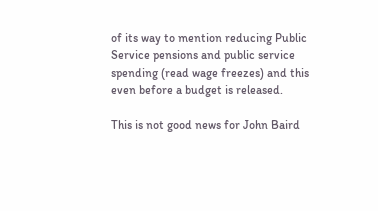of its way to mention reducing Public Service pensions and public service spending (read wage freezes) and this even before a budget is released.

This is not good news for John Baird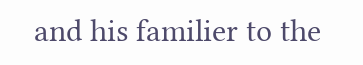and his familier to the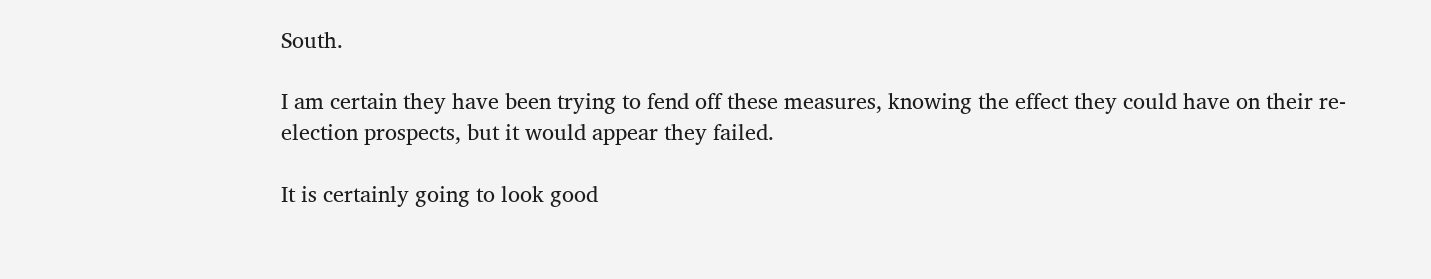South.

I am certain they have been trying to fend off these measures, knowing the effect they could have on their re-election prospects, but it would appear they failed.

It is certainly going to look good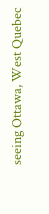seeing Ottawa, West Quebec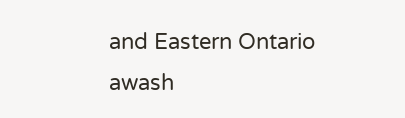and Eastern Ontario awash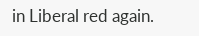in Liberal red again.